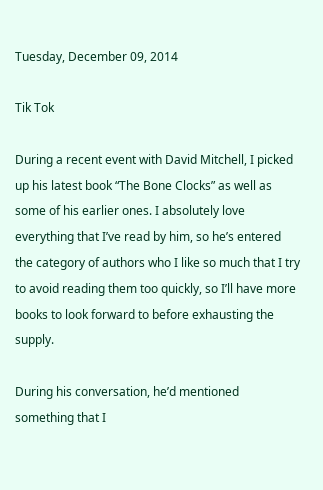Tuesday, December 09, 2014

Tik Tok

During a recent event with David Mitchell, I picked up his latest book “The Bone Clocks” as well as some of his earlier ones. I absolutely love everything that I’ve read by him, so he’s entered the category of authors who I like so much that I try to avoid reading them too quickly, so I’ll have more books to look forward to before exhausting the supply.

During his conversation, he’d mentioned something that I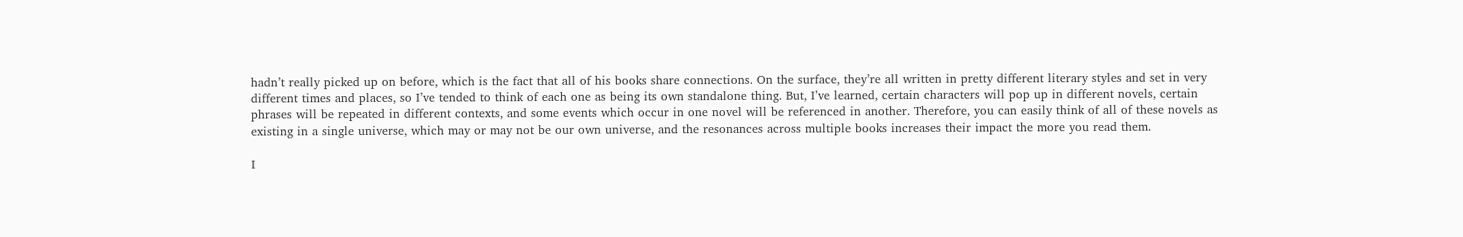hadn’t really picked up on before, which is the fact that all of his books share connections. On the surface, they’re all written in pretty different literary styles and set in very different times and places, so I’ve tended to think of each one as being its own standalone thing. But, I’ve learned, certain characters will pop up in different novels, certain phrases will be repeated in different contexts, and some events which occur in one novel will be referenced in another. Therefore, you can easily think of all of these novels as existing in a single universe, which may or may not be our own universe, and the resonances across multiple books increases their impact the more you read them.

I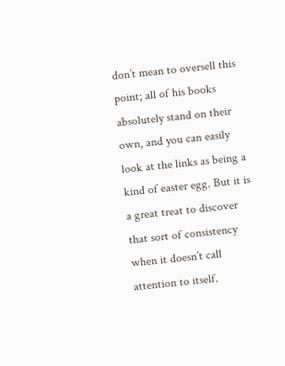don’t mean to oversell this point; all of his books absolutely stand on their own, and you can easily look at the links as being a kind of easter egg. But it is a great treat to discover that sort of consistency when it doesn’t call attention to itself.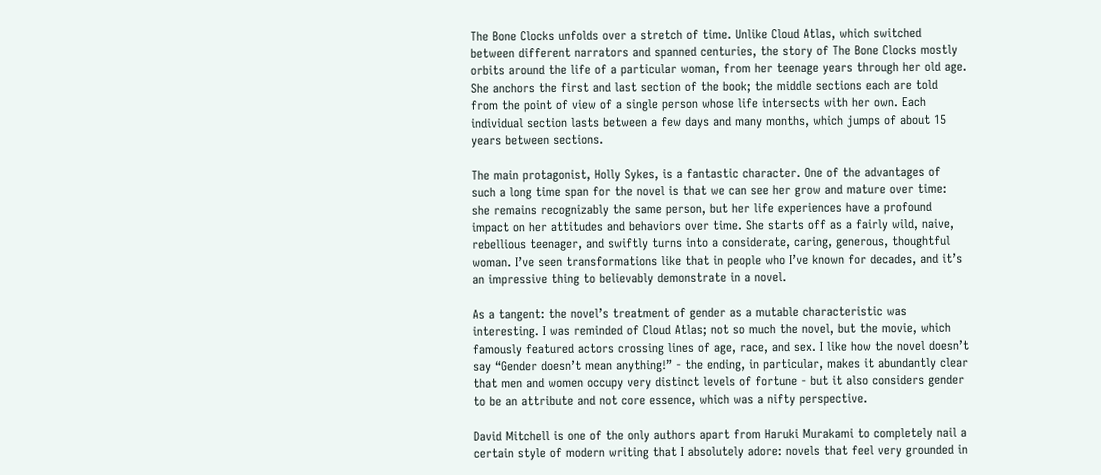The Bone Clocks unfolds over a stretch of time. Unlike Cloud Atlas, which switched between different narrators and spanned centuries, the story of The Bone Clocks mostly orbits around the life of a particular woman, from her teenage years through her old age. She anchors the first and last section of the book; the middle sections each are told from the point of view of a single person whose life intersects with her own. Each individual section lasts between a few days and many months, which jumps of about 15 years between sections.

The main protagonist, Holly Sykes, is a fantastic character. One of the advantages of such a long time span for the novel is that we can see her grow and mature over time: she remains recognizably the same person, but her life experiences have a profound impact on her attitudes and behaviors over time. She starts off as a fairly wild, naive, rebellious teenager, and swiftly turns into a considerate, caring, generous, thoughtful woman. I’ve seen transformations like that in people who I’ve known for decades, and it’s an impressive thing to believably demonstrate in a novel.

As a tangent: the novel’s treatment of gender as a mutable characteristic was interesting. I was reminded of Cloud Atlas; not so much the novel, but the movie, which famously featured actors crossing lines of age, race, and sex. I like how the novel doesn’t say “Gender doesn’t mean anything!” - the ending, in particular, makes it abundantly clear that men and women occupy very distinct levels of fortune - but it also considers gender to be an attribute and not core essence, which was a nifty perspective.

David Mitchell is one of the only authors apart from Haruki Murakami to completely nail a certain style of modern writing that I absolutely adore: novels that feel very grounded in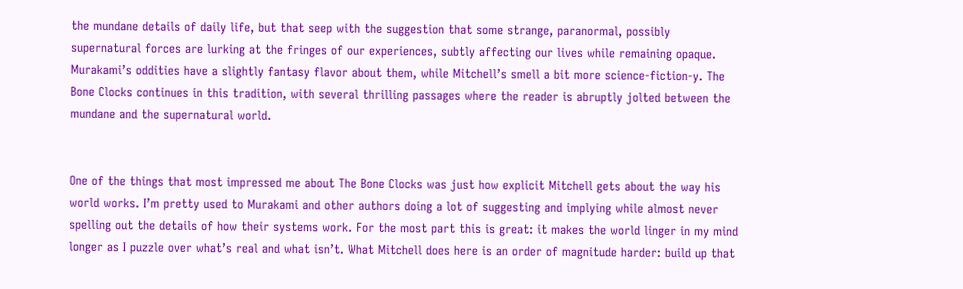the mundane details of daily life, but that seep with the suggestion that some strange, paranormal, possibly supernatural forces are lurking at the fringes of our experiences, subtly affecting our lives while remaining opaque. Murakami’s oddities have a slightly fantasy flavor about them, while Mitchell’s smell a bit more science-fiction-y. The Bone Clocks continues in this tradition, with several thrilling passages where the reader is abruptly jolted between the mundane and the supernatural world.


One of the things that most impressed me about The Bone Clocks was just how explicit Mitchell gets about the way his world works. I’m pretty used to Murakami and other authors doing a lot of suggesting and implying while almost never spelling out the details of how their systems work. For the most part this is great: it makes the world linger in my mind longer as I puzzle over what’s real and what isn’t. What Mitchell does here is an order of magnitude harder: build up that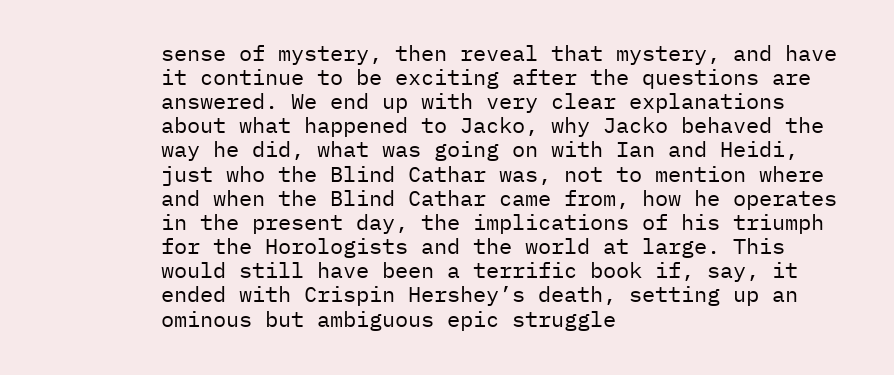sense of mystery, then reveal that mystery, and have it continue to be exciting after the questions are answered. We end up with very clear explanations about what happened to Jacko, why Jacko behaved the way he did, what was going on with Ian and Heidi, just who the Blind Cathar was, not to mention where and when the Blind Cathar came from, how he operates in the present day, the implications of his triumph for the Horologists and the world at large. This would still have been a terrific book if, say, it ended with Crispin Hershey’s death, setting up an ominous but ambiguous epic struggle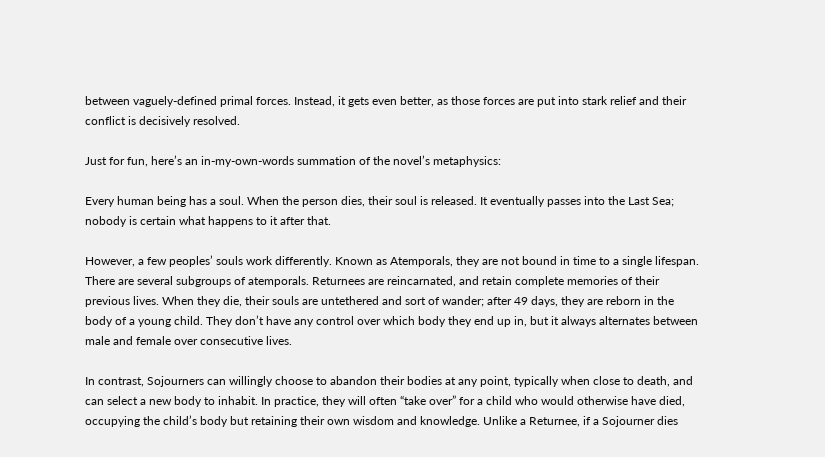between vaguely-defined primal forces. Instead, it gets even better, as those forces are put into stark relief and their conflict is decisively resolved.

Just for fun, here’s an in-my-own-words summation of the novel’s metaphysics:

Every human being has a soul. When the person dies, their soul is released. It eventually passes into the Last Sea; nobody is certain what happens to it after that.

However, a few peoples’ souls work differently. Known as Atemporals, they are not bound in time to a single lifespan. There are several subgroups of atemporals. Returnees are reincarnated, and retain complete memories of their previous lives. When they die, their souls are untethered and sort of wander; after 49 days, they are reborn in the body of a young child. They don’t have any control over which body they end up in, but it always alternates between male and female over consecutive lives.

In contrast, Sojourners can willingly choose to abandon their bodies at any point, typically when close to death, and can select a new body to inhabit. In practice, they will often “take over” for a child who would otherwise have died, occupying the child’s body but retaining their own wisdom and knowledge. Unlike a Returnee, if a Sojourner dies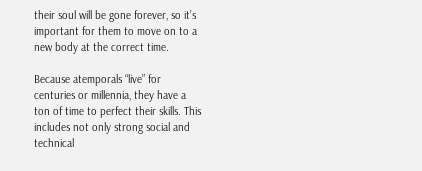their soul will be gone forever, so it’s important for them to move on to a new body at the correct time.

Because atemporals “live” for centuries or millennia, they have a ton of time to perfect their skills. This includes not only strong social and technical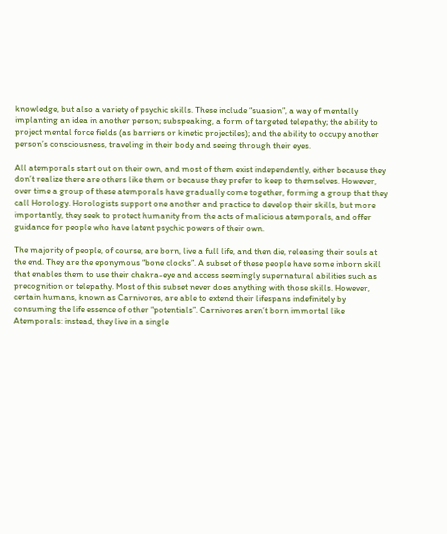knowledge, but also a variety of psychic skills. These include “suasion”, a way of mentally implanting an idea in another person; subspeaking, a form of targeted telepathy; the ability to project mental force fields (as barriers or kinetic projectiles); and the ability to occupy another person’s consciousness, traveling in their body and seeing through their eyes.

All atemporals start out on their own, and most of them exist independently, either because they don’t realize there are others like them or because they prefer to keep to themselves. However, over time a group of these atemporals have gradually come together, forming a group that they call Horology. Horologists support one another and practice to develop their skills, but more importantly, they seek to protect humanity from the acts of malicious atemporals, and offer guidance for people who have latent psychic powers of their own.

The majority of people, of course, are born, live a full life, and then die, releasing their souls at the end. They are the eponymous “bone clocks”. A subset of these people have some inborn skill that enables them to use their chakra-eye and access seemingly supernatural abilities such as precognition or telepathy. Most of this subset never does anything with those skills. However, certain humans, known as Carnivores, are able to extend their lifespans indefinitely by consuming the life essence of other “potentials”. Carnivores aren’t born immortal like Atemporals: instead, they live in a single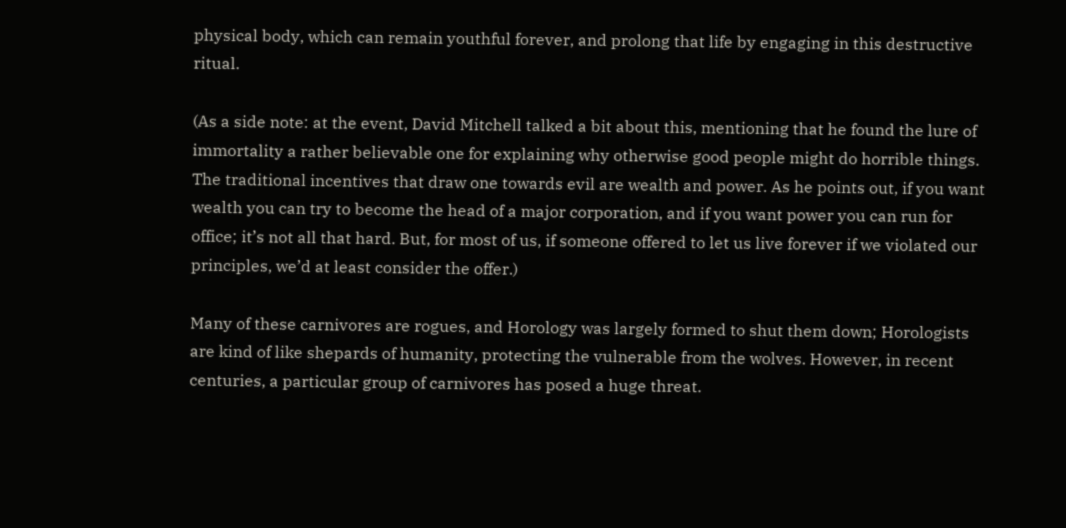physical body, which can remain youthful forever, and prolong that life by engaging in this destructive ritual.

(As a side note: at the event, David Mitchell talked a bit about this, mentioning that he found the lure of immortality a rather believable one for explaining why otherwise good people might do horrible things. The traditional incentives that draw one towards evil are wealth and power. As he points out, if you want wealth you can try to become the head of a major corporation, and if you want power you can run for office; it’s not all that hard. But, for most of us, if someone offered to let us live forever if we violated our principles, we’d at least consider the offer.)

Many of these carnivores are rogues, and Horology was largely formed to shut them down; Horologists are kind of like shepards of humanity, protecting the vulnerable from the wolves. However, in recent centuries, a particular group of carnivores has posed a huge threat.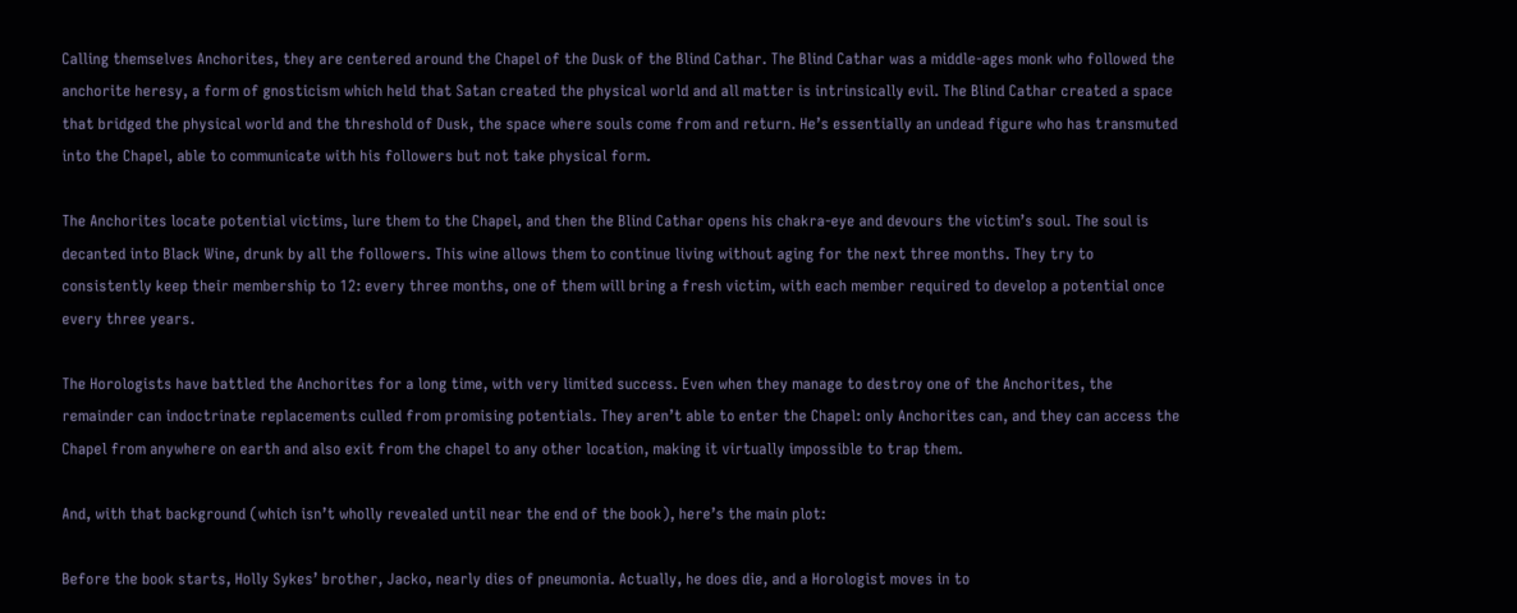Calling themselves Anchorites, they are centered around the Chapel of the Dusk of the Blind Cathar. The Blind Cathar was a middle-ages monk who followed the anchorite heresy, a form of gnosticism which held that Satan created the physical world and all matter is intrinsically evil. The Blind Cathar created a space that bridged the physical world and the threshold of Dusk, the space where souls come from and return. He’s essentially an undead figure who has transmuted into the Chapel, able to communicate with his followers but not take physical form.

The Anchorites locate potential victims, lure them to the Chapel, and then the Blind Cathar opens his chakra-eye and devours the victim’s soul. The soul is decanted into Black Wine, drunk by all the followers. This wine allows them to continue living without aging for the next three months. They try to consistently keep their membership to 12: every three months, one of them will bring a fresh victim, with each member required to develop a potential once every three years.

The Horologists have battled the Anchorites for a long time, with very limited success. Even when they manage to destroy one of the Anchorites, the remainder can indoctrinate replacements culled from promising potentials. They aren’t able to enter the Chapel: only Anchorites can, and they can access the Chapel from anywhere on earth and also exit from the chapel to any other location, making it virtually impossible to trap them.

And, with that background (which isn’t wholly revealed until near the end of the book), here’s the main plot:

Before the book starts, Holly Sykes’ brother, Jacko, nearly dies of pneumonia. Actually, he does die, and a Horologist moves in to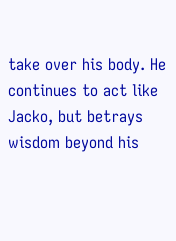take over his body. He continues to act like Jacko, but betrays wisdom beyond his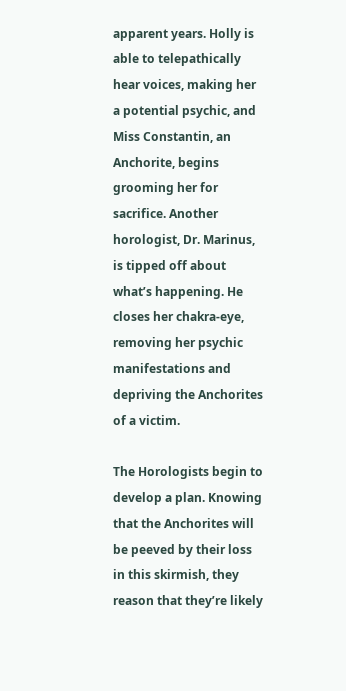apparent years. Holly is able to telepathically hear voices, making her a potential psychic, and Miss Constantin, an Anchorite, begins grooming her for sacrifice. Another horologist, Dr. Marinus, is tipped off about what’s happening. He closes her chakra-eye, removing her psychic manifestations and depriving the Anchorites of a victim.

The Horologists begin to develop a plan. Knowing that the Anchorites will be peeved by their loss in this skirmish, they reason that they’re likely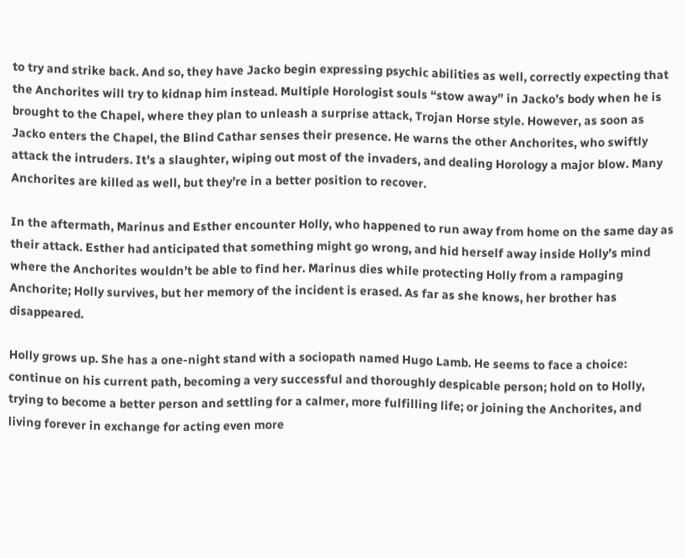to try and strike back. And so, they have Jacko begin expressing psychic abilities as well, correctly expecting that the Anchorites will try to kidnap him instead. Multiple Horologist souls “stow away” in Jacko’s body when he is brought to the Chapel, where they plan to unleash a surprise attack, Trojan Horse style. However, as soon as Jacko enters the Chapel, the Blind Cathar senses their presence. He warns the other Anchorites, who swiftly attack the intruders. It’s a slaughter, wiping out most of the invaders, and dealing Horology a major blow. Many Anchorites are killed as well, but they’re in a better position to recover.

In the aftermath, Marinus and Esther encounter Holly, who happened to run away from home on the same day as their attack. Esther had anticipated that something might go wrong, and hid herself away inside Holly’s mind where the Anchorites wouldn’t be able to find her. Marinus dies while protecting Holly from a rampaging Anchorite; Holly survives, but her memory of the incident is erased. As far as she knows, her brother has disappeared.

Holly grows up. She has a one-night stand with a sociopath named Hugo Lamb. He seems to face a choice: continue on his current path, becoming a very successful and thoroughly despicable person; hold on to Holly, trying to become a better person and settling for a calmer, more fulfilling life; or joining the Anchorites, and living forever in exchange for acting even more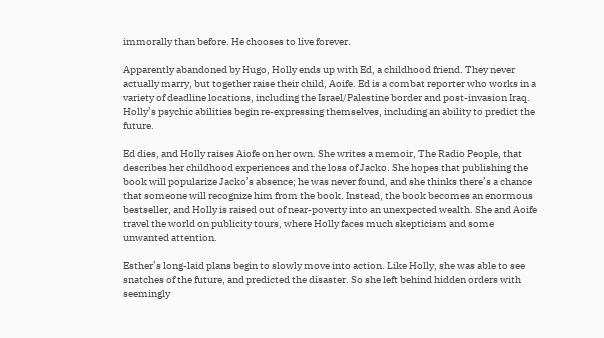immorally than before. He chooses to live forever.

Apparently abandoned by Hugo, Holly ends up with Ed, a childhood friend. They never actually marry, but together raise their child, Aoife. Ed is a combat reporter who works in a variety of deadline locations, including the Israel/Palestine border and post-invasion Iraq. Holly’s psychic abilities begin re-expressing themselves, including an ability to predict the future.

Ed dies, and Holly raises Aiofe on her own. She writes a memoir, The Radio People, that describes her childhood experiences and the loss of Jacko. She hopes that publishing the book will popularize Jacko’s absence; he was never found, and she thinks there’s a chance that someone will recognize him from the book. Instead, the book becomes an enormous bestseller, and Holly is raised out of near-poverty into an unexpected wealth. She and Aoife travel the world on publicity tours, where Holly faces much skepticism and some unwanted attention.

Esther’s long-laid plans begin to slowly move into action. Like Holly, she was able to see snatches of the future, and predicted the disaster. So she left behind hidden orders with seemingly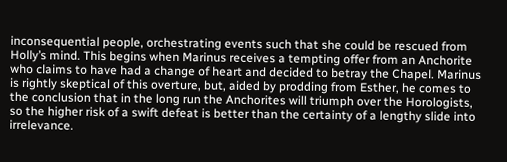inconsequential people, orchestrating events such that she could be rescued from Holly’s mind. This begins when Marinus receives a tempting offer from an Anchorite who claims to have had a change of heart and decided to betray the Chapel. Marinus is rightly skeptical of this overture, but, aided by prodding from Esther, he comes to the conclusion that in the long run the Anchorites will triumph over the Horologists, so the higher risk of a swift defeat is better than the certainty of a lengthy slide into irrelevance.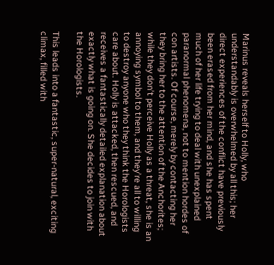Marinus reveals herself to Holly, who understandably is overwhelmed by all this; her direct experiences of the conflict have previously been erased from her mind, and she has spent much of her life trying to deal with unexplained paranormal phenomena, not to mention hordes of con artists. Of course, merely by contacting her they bring her to the attention of the Anchorites; while they don’t perceive Holly as a threat, she is an annoying symbol to them, and they’re all to willing to destroy anyone who they think the Horologists care about. Holly is attacked, then rescued, and receives a fantastically detailed explanation about exactly what is going on. She decides to join with the Horologists.

This leads into a fantastic, super-natural, exciting climax, filled with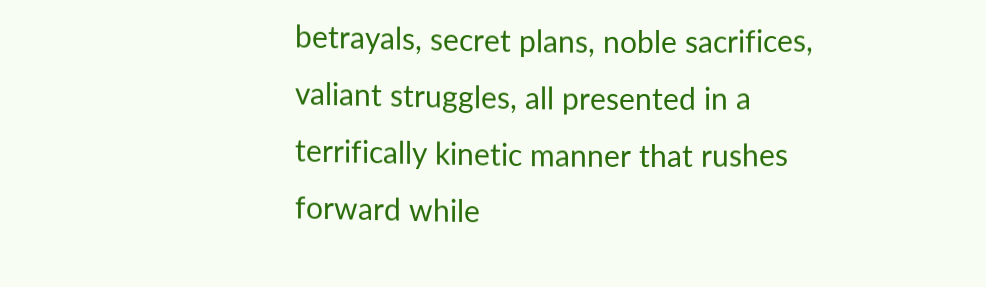betrayals, secret plans, noble sacrifices, valiant struggles, all presented in a terrifically kinetic manner that rushes forward while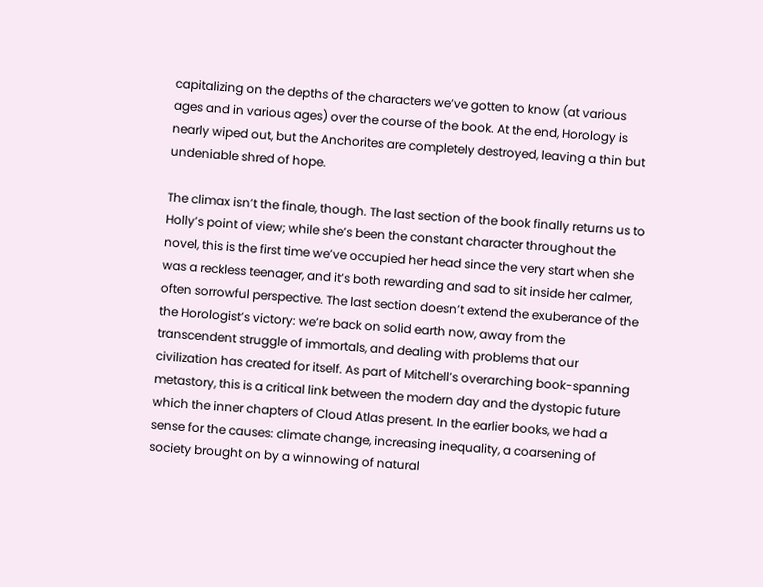capitalizing on the depths of the characters we’ve gotten to know (at various ages and in various ages) over the course of the book. At the end, Horology is nearly wiped out, but the Anchorites are completely destroyed, leaving a thin but undeniable shred of hope.

The climax isn’t the finale, though. The last section of the book finally returns us to Holly’s point of view; while she’s been the constant character throughout the novel, this is the first time we’ve occupied her head since the very start when she was a reckless teenager, and it’s both rewarding and sad to sit inside her calmer, often sorrowful perspective. The last section doesn’t extend the exuberance of the the Horologist’s victory: we’re back on solid earth now, away from the transcendent struggle of immortals, and dealing with problems that our civilization has created for itself. As part of Mitchell’s overarching book-spanning metastory, this is a critical link between the modern day and the dystopic future which the inner chapters of Cloud Atlas present. In the earlier books, we had a sense for the causes: climate change, increasing inequality, a coarsening of society brought on by a winnowing of natural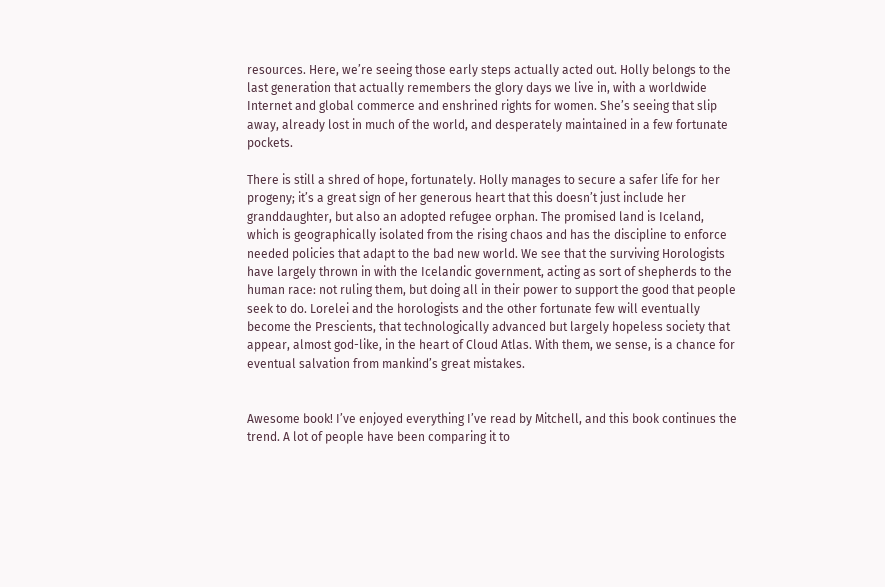resources. Here, we’re seeing those early steps actually acted out. Holly belongs to the last generation that actually remembers the glory days we live in, with a worldwide Internet and global commerce and enshrined rights for women. She’s seeing that slip away, already lost in much of the world, and desperately maintained in a few fortunate pockets.

There is still a shred of hope, fortunately. Holly manages to secure a safer life for her progeny; it’s a great sign of her generous heart that this doesn’t just include her granddaughter, but also an adopted refugee orphan. The promised land is Iceland, which is geographically isolated from the rising chaos and has the discipline to enforce needed policies that adapt to the bad new world. We see that the surviving Horologists have largely thrown in with the Icelandic government, acting as sort of shepherds to the human race: not ruling them, but doing all in their power to support the good that people seek to do. Lorelei and the horologists and the other fortunate few will eventually become the Prescients, that technologically advanced but largely hopeless society that appear, almost god-like, in the heart of Cloud Atlas. With them, we sense, is a chance for eventual salvation from mankind’s great mistakes.


Awesome book! I’ve enjoyed everything I’ve read by Mitchell, and this book continues the trend. A lot of people have been comparing it to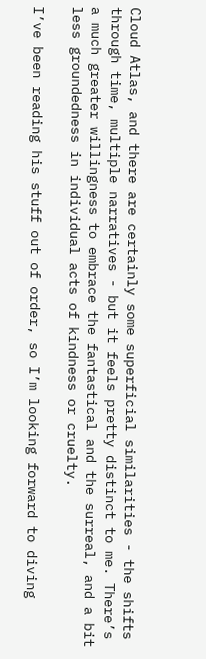Cloud Atlas, and there are certainly some superficial similarities - the shifts through time, multiple narratives - but it feels pretty distinct to me. There’s a much greater willingness to embrace the fantastical and the surreal, and a bit less groundedness in individual acts of kindness or cruelty.

I’ve been reading his stuff out of order, so I’m looking forward to diving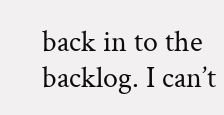back in to the backlog. I can’t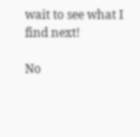wait to see what I find next!

No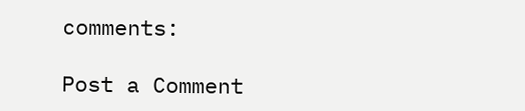comments:

Post a Comment